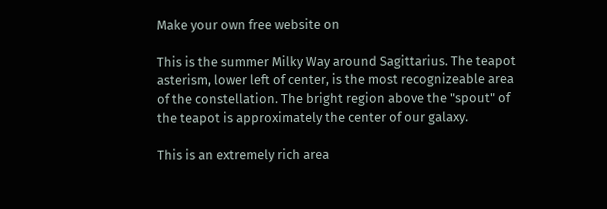Make your own free website on

This is the summer Milky Way around Sagittarius. The teapot asterism, lower left of center, is the most recognizeable area of the constellation. The bright region above the "spout" of the teapot is approximately the center of our galaxy.

This is an extremely rich area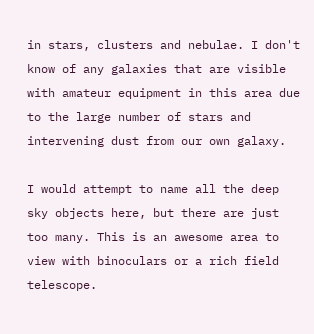in stars, clusters and nebulae. I don't know of any galaxies that are visible with amateur equipment in this area due to the large number of stars and intervening dust from our own galaxy.

I would attempt to name all the deep sky objects here, but there are just too many. This is an awesome area to view with binoculars or a rich field telescope.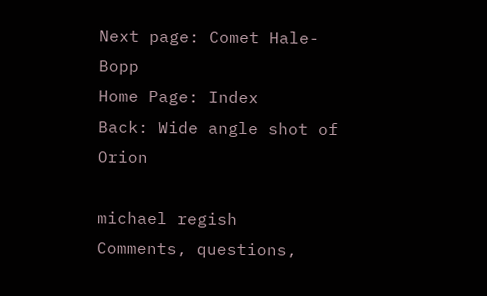Next page: Comet Hale-Bopp
Home Page: Index
Back: Wide angle shot of Orion

michael regish
Comments, questions,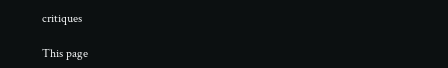critiques

This page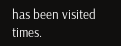has been visited times.